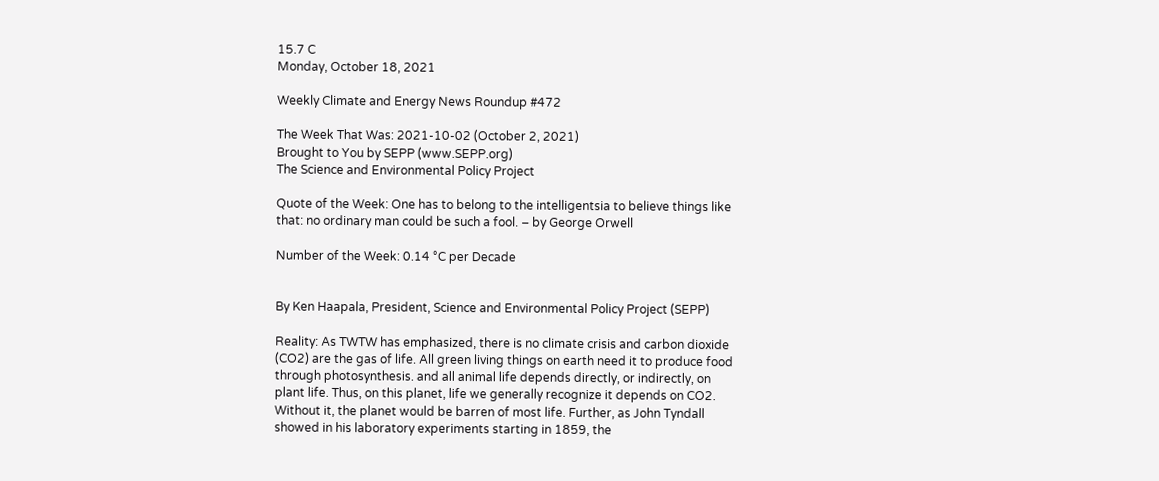15.7 C
Monday, October 18, 2021

Weekly Climate and Energy News Roundup #472

The Week That Was: 2021-10-02 (October 2, 2021)
Brought to You by SEPP (www.SEPP.org)
The Science and Environmental Policy Project

Quote of the Week: One has to belong to the intelligentsia to believe things like that: no ordinary man could be such a fool. – by George Orwell

Number of the Week: 0.14 °C per Decade


By Ken Haapala, President, Science and Environmental Policy Project (SEPP)

Reality: As TWTW has emphasized, there is no climate crisis and carbon dioxide (CO2) are the gas of life. All green living things on earth need it to produce food through photosynthesis. and all animal life depends directly, or indirectly, on plant life. Thus, on this planet, life we generally recognize it depends on CO2. Without it, the planet would be barren of most life. Further, as John Tyndall showed in his laboratory experiments starting in 1859, the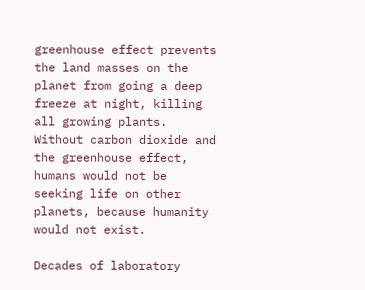greenhouse effect prevents the land masses on the planet from going a deep freeze at night, killing all growing plants. Without carbon dioxide and the greenhouse effect, humans would not be seeking life on other planets, because humanity would not exist.

Decades of laboratory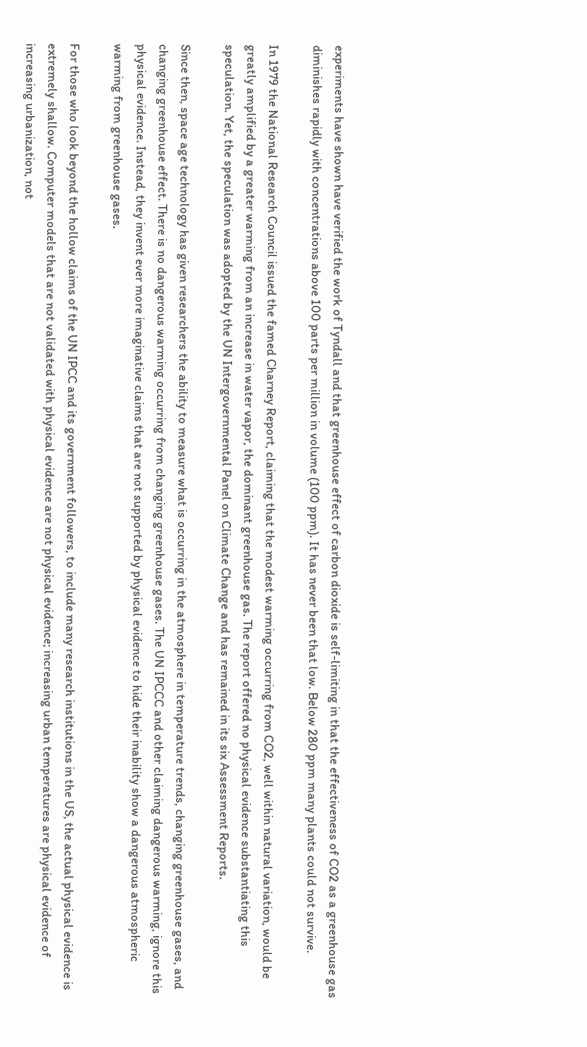experiments have shown have verified the work of Tyndall and that greenhouse effect of carbon dioxide is self-limiting in that the effectiveness of CO2 as a greenhouse gas diminishes rapidly with concentrations above 100 parts per million in volume (100 ppm). It has never been that low. Below 280 ppm many plants could not survive.

In 1979 the National Research Council issued the famed Charney Report, claiming that the modest warming occurring from CO2, well within natural variation, would be greatly amplified by a greater warming from an increase in water vapor, the dominant greenhouse gas. The report offered no physical evidence substantiating this speculation. Yet, the speculation was adopted by the UN Intergovernmental Panel on Climate Change and has remained in its six Assessment Reports.

Since then, space age technology has given researchers the ability to measure what is occurring in the atmosphere in temperature trends, changing greenhouse gases, and changing greenhouse effect. There is no dangerous warming occurring from changing greenhouse gases. The UN IPCCC and other claiming dangerous warming, ignore this physical evidence. Instead, they invent ever more imaginative claims that are not supported by physical evidence to hide their inability show a dangerous atmospheric warming from greenhouse gases.

For those who look beyond the hollow claims of the UN IPCC and its government followers, to include many research institutions in the US, the actual physical evidence is extremely shallow. Computer models that are not validated with physical evidence are not physical evidence; increasing urban temperatures are physical evidence of increasing urbanization, not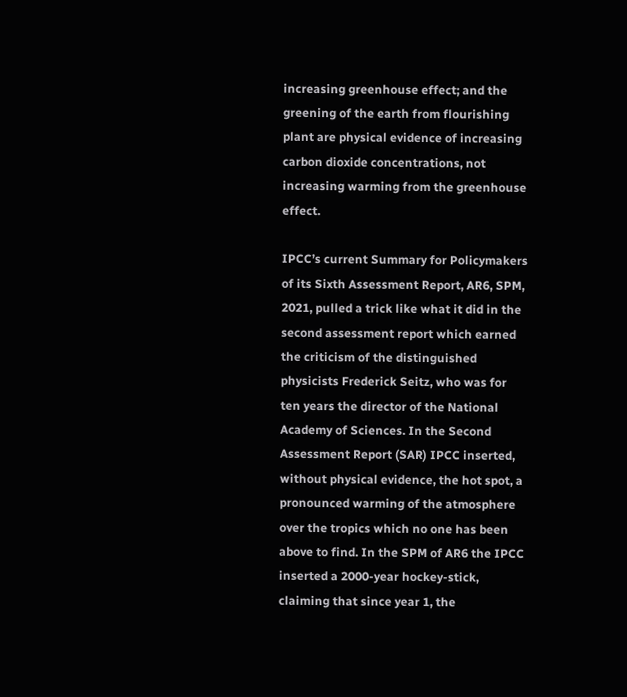increasing greenhouse effect; and the greening of the earth from flourishing plant are physical evidence of increasing carbon dioxide concentrations, not increasing warming from the greenhouse effect.

IPCC’s current Summary for Policymakers of its Sixth Assessment Report, AR6, SPM, 2021, pulled a trick like what it did in the second assessment report which earned the criticism of the distinguished physicists Frederick Seitz, who was for ten years the director of the National Academy of Sciences. In the Second Assessment Report (SAR) IPCC inserted, without physical evidence, the hot spot, a pronounced warming of the atmosphere over the tropics which no one has been above to find. In the SPM of AR6 the IPCC inserted a 2000-year hockey-stick, claiming that since year 1, the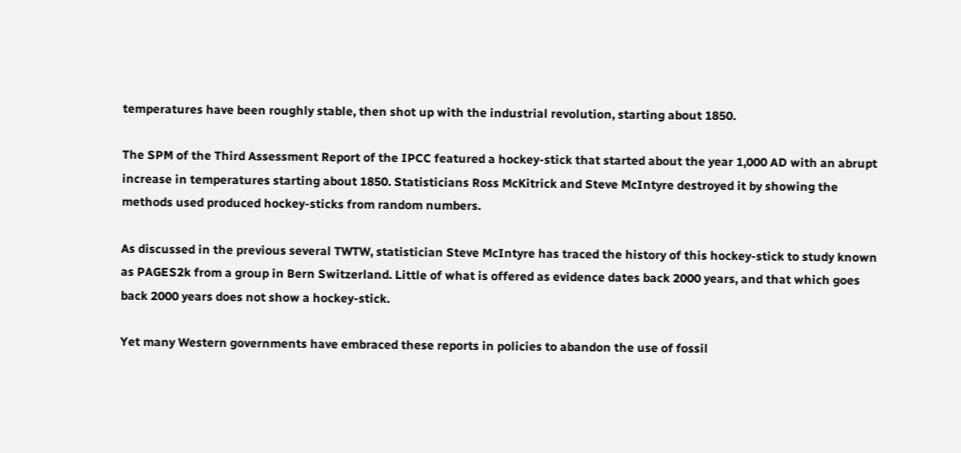temperatures have been roughly stable, then shot up with the industrial revolution, starting about 1850.

The SPM of the Third Assessment Report of the IPCC featured a hockey-stick that started about the year 1,000 AD with an abrupt increase in temperatures starting about 1850. Statisticians Ross McKitrick and Steve McIntyre destroyed it by showing the methods used produced hockey-sticks from random numbers.

As discussed in the previous several TWTW, statistician Steve McIntyre has traced the history of this hockey-stick to study known as PAGES2k from a group in Bern Switzerland. Little of what is offered as evidence dates back 2000 years, and that which goes back 2000 years does not show a hockey-stick.

Yet many Western governments have embraced these reports in policies to abandon the use of fossil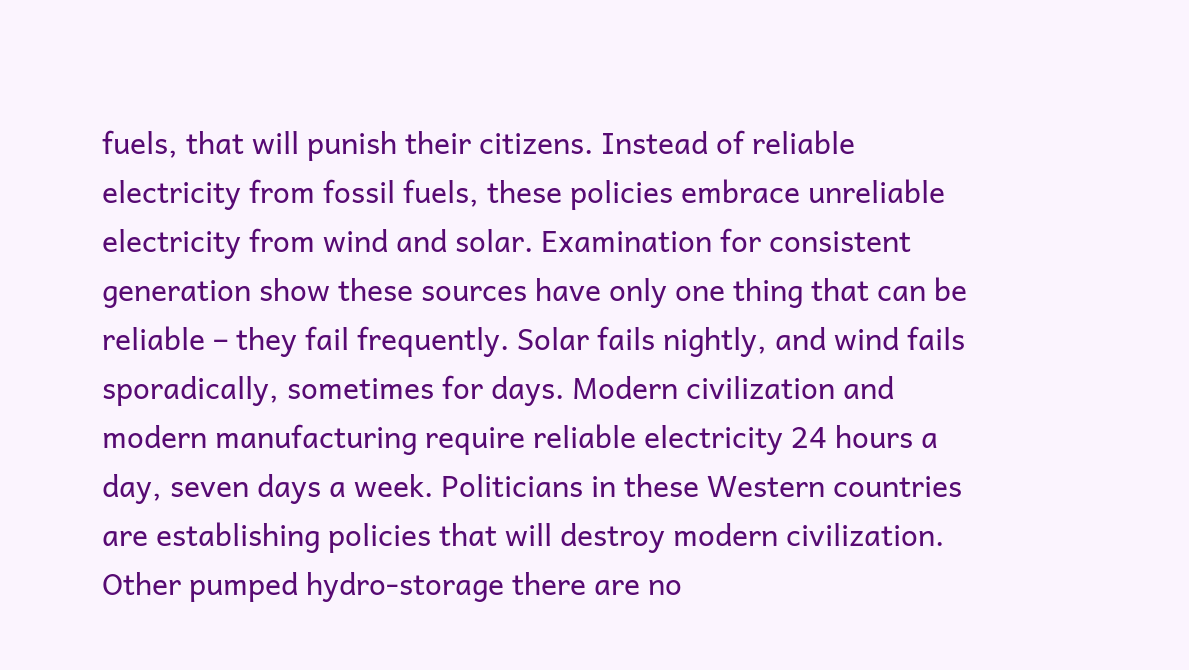fuels, that will punish their citizens. Instead of reliable electricity from fossil fuels, these policies embrace unreliable electricity from wind and solar. Examination for consistent generation show these sources have only one thing that can be reliable – they fail frequently. Solar fails nightly, and wind fails sporadically, sometimes for days. Modern civilization and modern manufacturing require reliable electricity 24 hours a day, seven days a week. Politicians in these Western countries are establishing policies that will destroy modern civilization. Other pumped hydro-storage there are no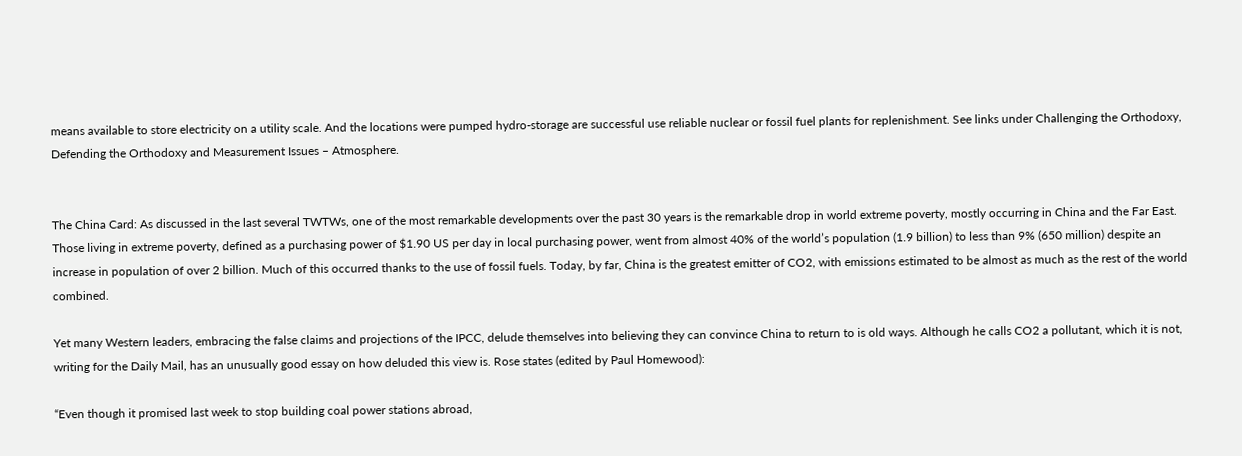means available to store electricity on a utility scale. And the locations were pumped hydro-storage are successful use reliable nuclear or fossil fuel plants for replenishment. See links under Challenging the Orthodoxy, Defending the Orthodoxy and Measurement Issues – Atmosphere.


The China Card: As discussed in the last several TWTWs, one of the most remarkable developments over the past 30 years is the remarkable drop in world extreme poverty, mostly occurring in China and the Far East. Those living in extreme poverty, defined as a purchasing power of $1.90 US per day in local purchasing power, went from almost 40% of the world’s population (1.9 billion) to less than 9% (650 million) despite an increase in population of over 2 billion. Much of this occurred thanks to the use of fossil fuels. Today, by far, China is the greatest emitter of CO2, with emissions estimated to be almost as much as the rest of the world combined.

Yet many Western leaders, embracing the false claims and projections of the IPCC, delude themselves into believing they can convince China to return to is old ways. Although he calls CO2 a pollutant, which it is not, writing for the Daily Mail, has an unusually good essay on how deluded this view is. Rose states (edited by Paul Homewood):

“Even though it promised last week to stop building coal power stations abroad,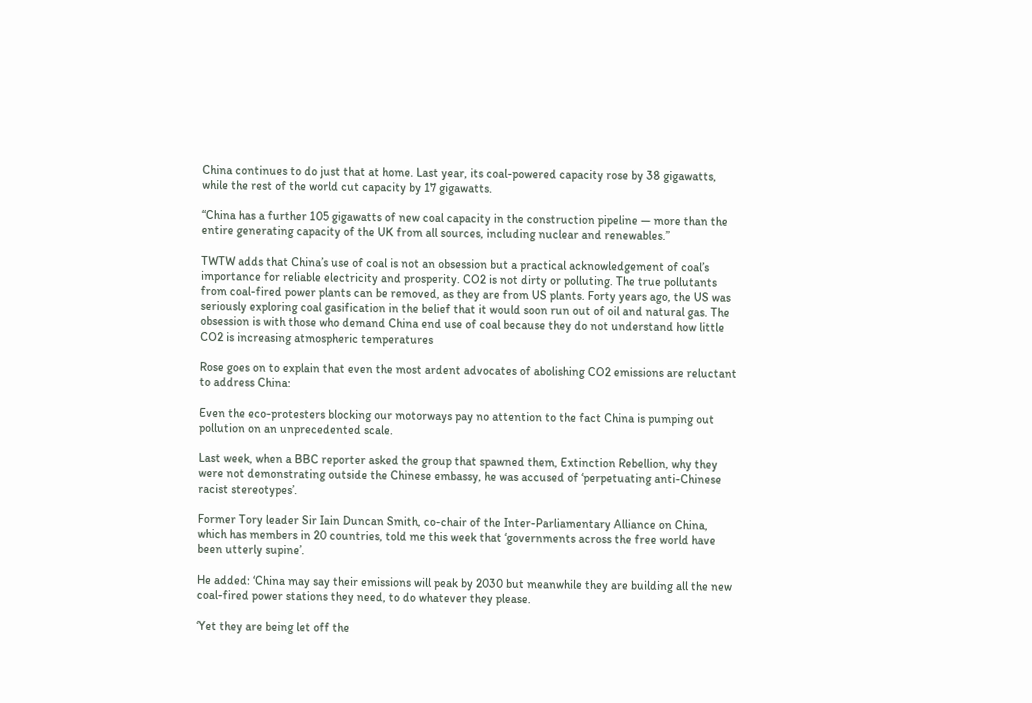China continues to do just that at home. Last year, its coal-powered capacity rose by 38 gigawatts, while the rest of the world cut capacity by 17 gigawatts.

“China has a further 105 gigawatts of new coal capacity in the construction pipeline — more than the entire generating capacity of the UK from all sources, including nuclear and renewables.”

TWTW adds that China’s use of coal is not an obsession but a practical acknowledgement of coal’s importance for reliable electricity and prosperity. CO2 is not dirty or polluting. The true pollutants from coal-fired power plants can be removed, as they are from US plants. Forty years ago, the US was seriously exploring coal gasification in the belief that it would soon run out of oil and natural gas. The obsession is with those who demand China end use of coal because they do not understand how little CO2 is increasing atmospheric temperatures

Rose goes on to explain that even the most ardent advocates of abolishing CO2 emissions are reluctant to address China:

Even the eco-protesters blocking our motorways pay no attention to the fact China is pumping out pollution on an unprecedented scale.

Last week, when a BBC reporter asked the group that spawned them, Extinction Rebellion, why they were not demonstrating outside the Chinese embassy, he was accused of ‘perpetuating anti-Chinese racist stereotypes’.

Former Tory leader Sir Iain Duncan Smith, co-chair of the Inter-Parliamentary Alliance on China, which has members in 20 countries, told me this week that ‘governments across the free world have been utterly supine’.

He added: ‘China may say their emissions will peak by 2030 but meanwhile they are building all the new coal-fired power stations they need, to do whatever they please.

‘Yet they are being let off the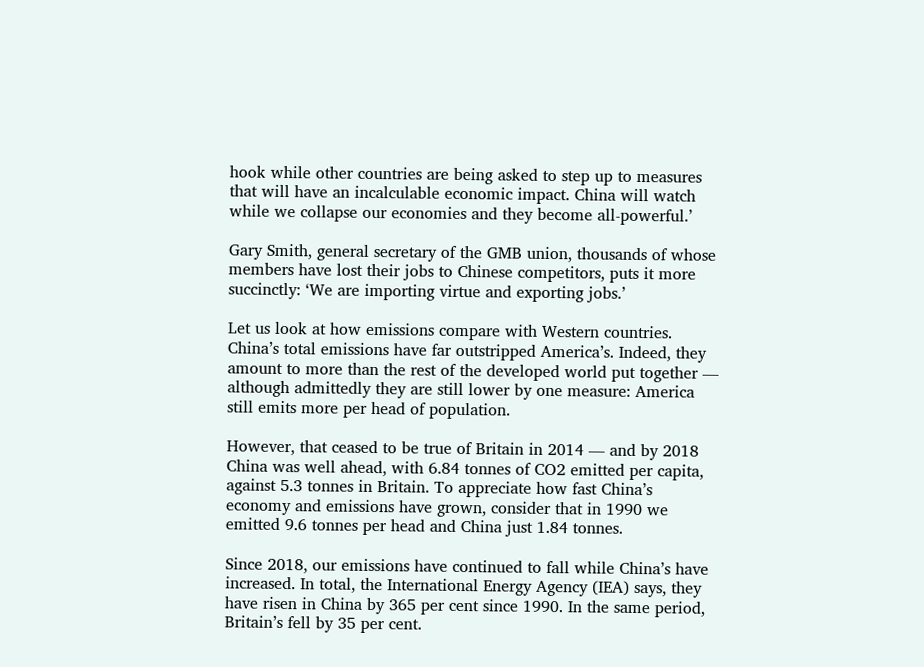hook while other countries are being asked to step up to measures that will have an incalculable economic impact. China will watch while we collapse our economies and they become all-powerful.’

Gary Smith, general secretary of the GMB union, thousands of whose members have lost their jobs to Chinese competitors, puts it more succinctly: ‘We are importing virtue and exporting jobs.’

Let us look at how emissions compare with Western countries. China’s total emissions have far outstripped America’s. Indeed, they amount to more than the rest of the developed world put together — although admittedly they are still lower by one measure: America still emits more per head of population.

However, that ceased to be true of Britain in 2014 — and by 2018 China was well ahead, with 6.84 tonnes of CO2 emitted per capita, against 5.3 tonnes in Britain. To appreciate how fast China’s economy and emissions have grown, consider that in 1990 we emitted 9.6 tonnes per head and China just 1.84 tonnes.

Since 2018, our emissions have continued to fall while China’s have increased. In total, the International Energy Agency (IEA) says, they have risen in China by 365 per cent since 1990. In the same period, Britain’s fell by 35 per cent.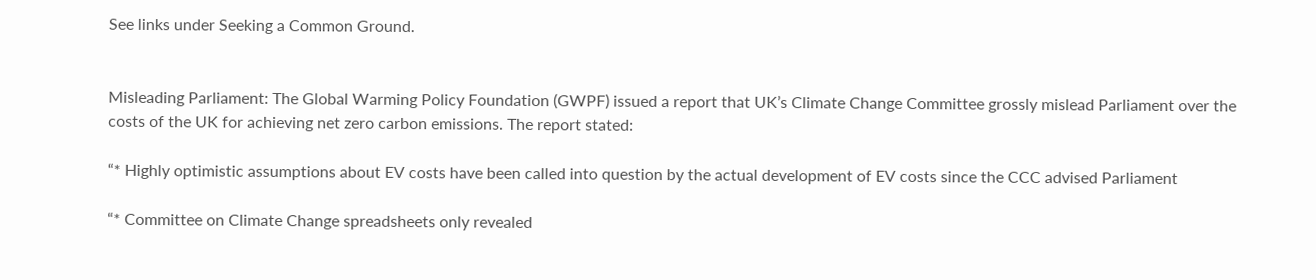See links under Seeking a Common Ground.


Misleading Parliament: The Global Warming Policy Foundation (GWPF) issued a report that UK’s Climate Change Committee grossly mislead Parliament over the costs of the UK for achieving net zero carbon emissions. The report stated:

“* Highly optimistic assumptions about EV costs have been called into question by the actual development of EV costs since the CCC advised Parliament

“* Committee on Climate Change spreadsheets only revealed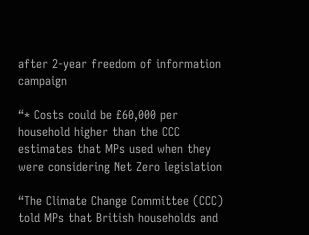after 2-year freedom of information campaign

“* Costs could be £60,000 per household higher than the CCC estimates that MPs used when they were considering Net Zero legislation

“The Climate Change Committee (CCC) told MPs that British households and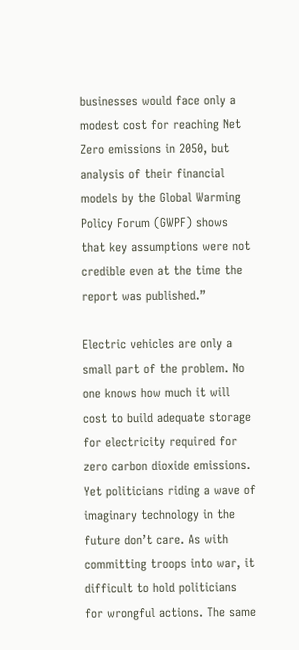businesses would face only a modest cost for reaching Net Zero emissions in 2050, but analysis of their financial models by the Global Warming Policy Forum (GWPF) shows that key assumptions were not credible even at the time the report was published.”

Electric vehicles are only a small part of the problem. No one knows how much it will cost to build adequate storage for electricity required for zero carbon dioxide emissions. Yet politicians riding a wave of imaginary technology in the future don’t care. As with committing troops into war, it difficult to hold politicians for wrongful actions. The same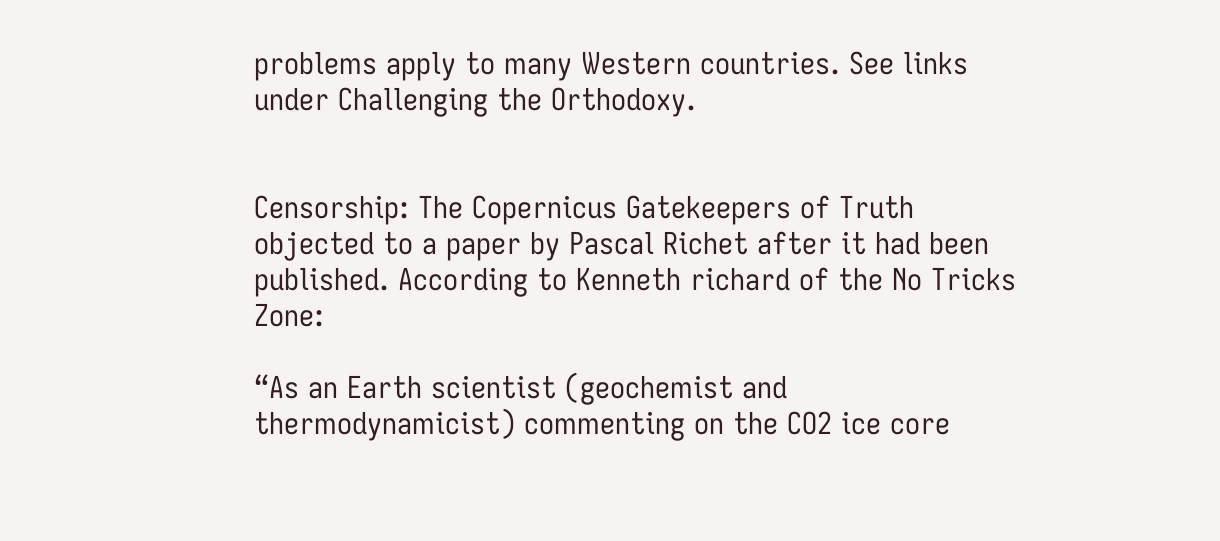problems apply to many Western countries. See links under Challenging the Orthodoxy.


Censorship: The Copernicus Gatekeepers of Truth objected to a paper by Pascal Richet after it had been published. According to Kenneth richard of the No Tricks Zone:

“As an Earth scientist (geochemist and thermodynamicist) commenting on the CO2 ice core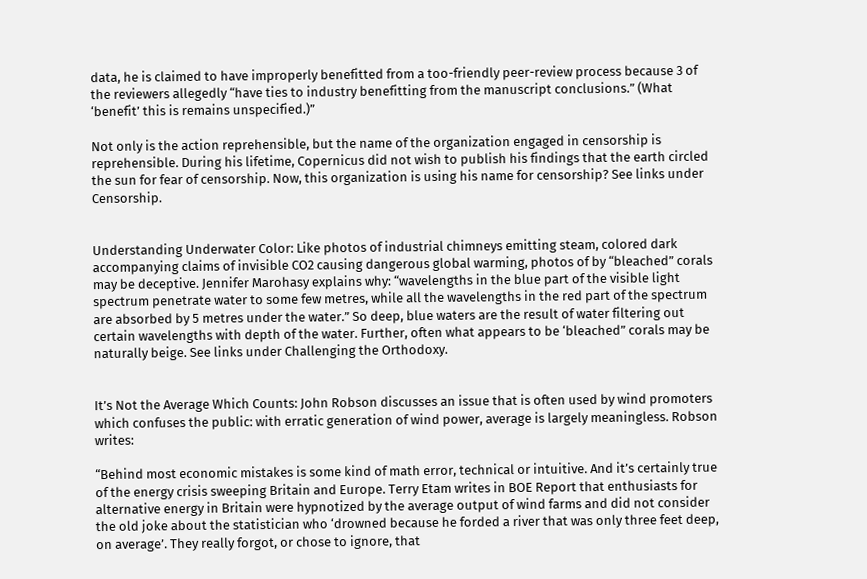data, he is claimed to have improperly benefitted from a too-friendly peer-review process because 3 of the reviewers allegedly “have ties to industry benefitting from the manuscript conclusions.” (What ‘benefit’ this is remains unspecified.)”

Not only is the action reprehensible, but the name of the organization engaged in censorship is reprehensible. During his lifetime, Copernicus did not wish to publish his findings that the earth circled the sun for fear of censorship. Now, this organization is using his name for censorship? See links under Censorship.


Understanding Underwater Color: Like photos of industrial chimneys emitting steam, colored dark accompanying claims of invisible CO2 causing dangerous global warming, photos of by “bleached” corals may be deceptive. Jennifer Marohasy explains why: “wavelengths in the blue part of the visible light spectrum penetrate water to some few metres, while all the wavelengths in the red part of the spectrum are absorbed by 5 metres under the water.” So deep, blue waters are the result of water filtering out certain wavelengths with depth of the water. Further, often what appears to be ‘bleached” corals may be naturally beige. See links under Challenging the Orthodoxy.


It’s Not the Average Which Counts: John Robson discusses an issue that is often used by wind promoters which confuses the public: with erratic generation of wind power, average is largely meaningless. Robson writes:

“Behind most economic mistakes is some kind of math error, technical or intuitive. And it’s certainly true of the energy crisis sweeping Britain and Europe. Terry Etam writes in BOE Report that enthusiasts for alternative energy in Britain were hypnotized by the average output of wind farms and did not consider the old joke about the statistician who ‘drowned because he forded a river that was only three feet deep, on average’. They really forgot, or chose to ignore, that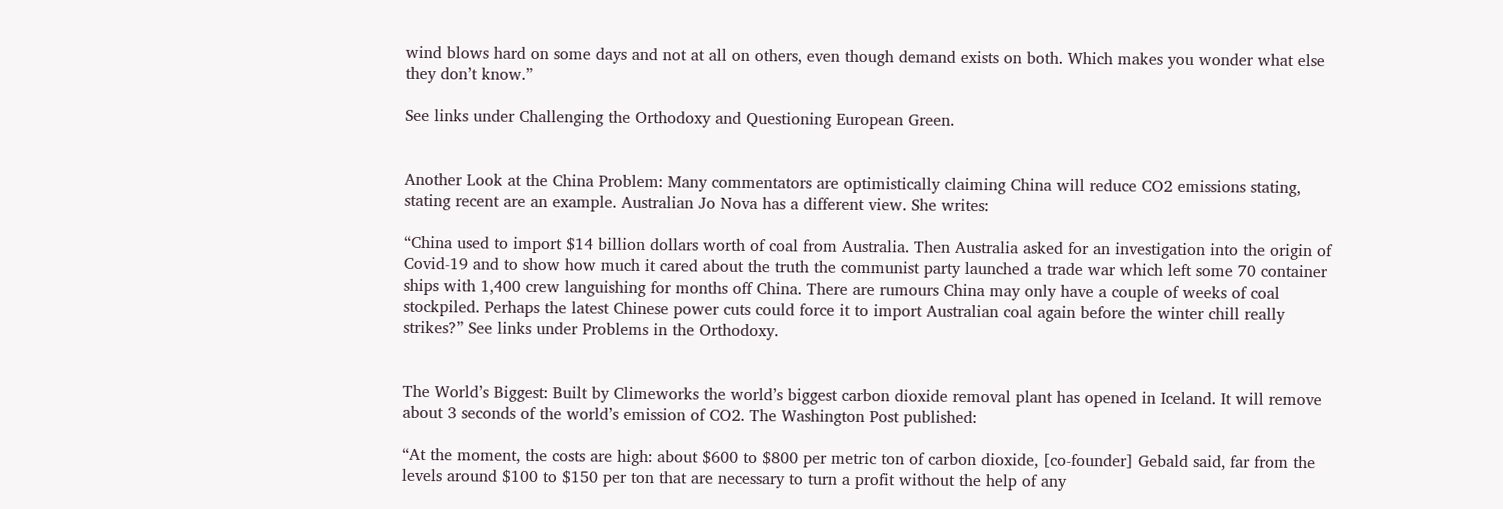wind blows hard on some days and not at all on others, even though demand exists on both. Which makes you wonder what else they don’t know.”

See links under Challenging the Orthodoxy and Questioning European Green.


Another Look at the China Problem: Many commentators are optimistically claiming China will reduce CO2 emissions stating, stating recent are an example. Australian Jo Nova has a different view. She writes:

“China used to import $14 billion dollars worth of coal from Australia. Then Australia asked for an investigation into the origin of Covid-19 and to show how much it cared about the truth the communist party launched a trade war which left some 70 container ships with 1,400 crew languishing for months off China. There are rumours China may only have a couple of weeks of coal stockpiled. Perhaps the latest Chinese power cuts could force it to import Australian coal again before the winter chill really strikes?” See links under Problems in the Orthodoxy.


The World’s Biggest: Built by Climeworks the world’s biggest carbon dioxide removal plant has opened in Iceland. It will remove about 3 seconds of the world’s emission of CO2. The Washington Post published:

“At the moment, the costs are high: about $600 to $800 per metric ton of carbon dioxide, [co-founder] Gebald said, far from the levels around $100 to $150 per ton that are necessary to turn a profit without the help of any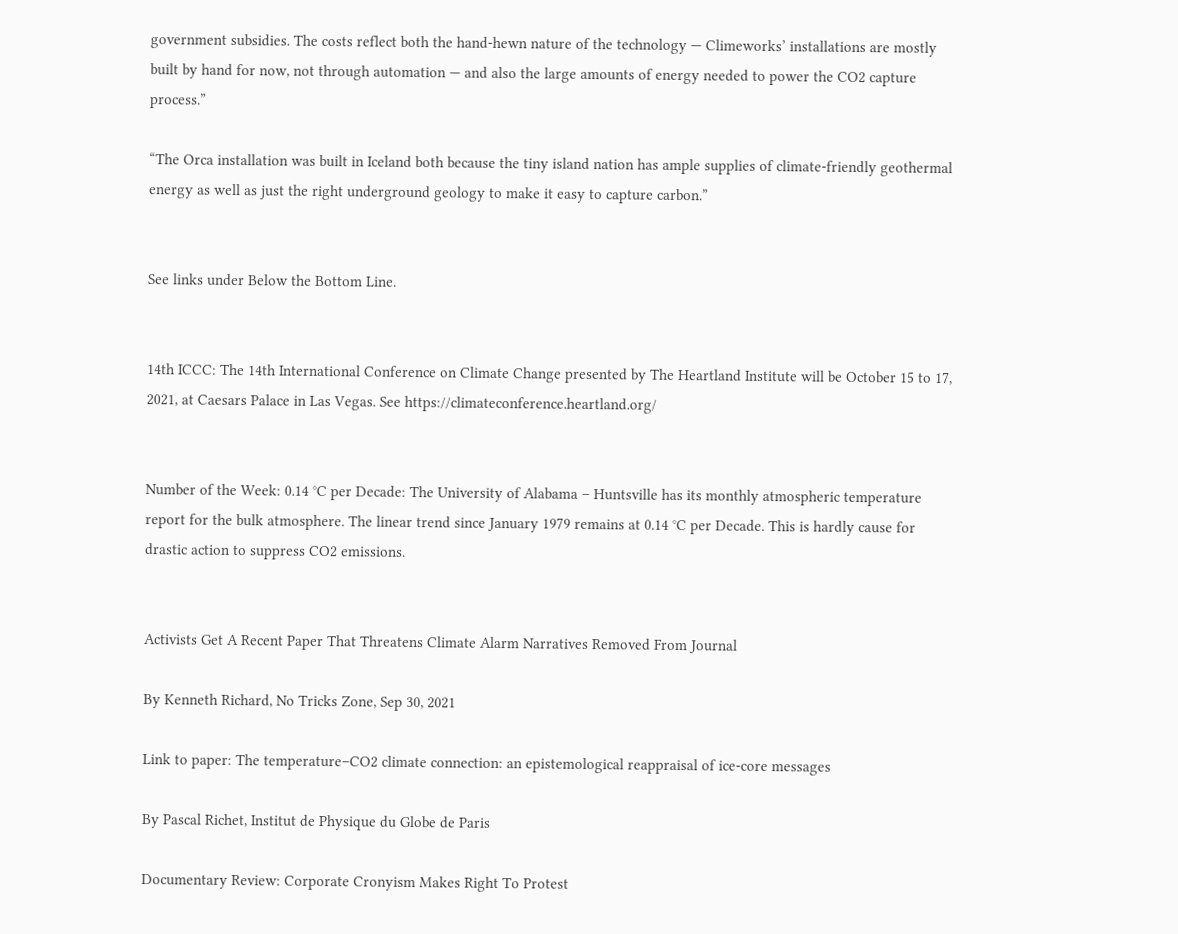government subsidies. The costs reflect both the hand-hewn nature of the technology — Climeworks’ installations are mostly built by hand for now, not through automation — and also the large amounts of energy needed to power the CO2 capture process.”

“The Orca installation was built in Iceland both because the tiny island nation has ample supplies of climate-friendly geothermal energy as well as just the right underground geology to make it easy to capture carbon.”


See links under Below the Bottom Line.


14th ICCC: The 14th International Conference on Climate Change presented by The Heartland Institute will be October 15 to 17, 2021, at Caesars Palace in Las Vegas. See https://climateconference.heartland.org/


Number of the Week: 0.14 °C per Decade: The University of Alabama – Huntsville has its monthly atmospheric temperature report for the bulk atmosphere. The linear trend since January 1979 remains at 0.14 °C per Decade. This is hardly cause for drastic action to suppress CO2 emissions.


Activists Get A Recent Paper That Threatens Climate Alarm Narratives Removed From Journal

By Kenneth Richard, No Tricks Zone, Sep 30, 2021

Link to paper: The temperature–CO2 climate connection: an epistemological reappraisal of ice-core messages

By Pascal Richet, Institut de Physique du Globe de Paris

Documentary Review: Corporate Cronyism Makes Right To Protest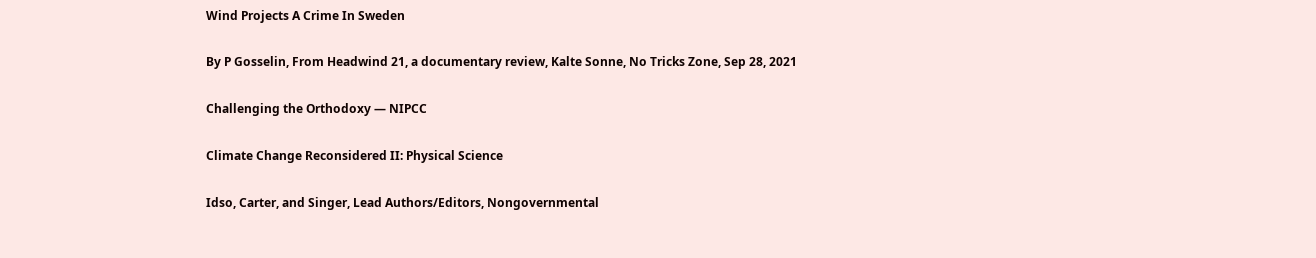Wind Projects A Crime In Sweden

By P Gosselin, From Headwind 21, a documentary review, Kalte Sonne, No Tricks Zone, Sep 28, 2021

Challenging the Orthodoxy — NIPCC

Climate Change Reconsidered II: Physical Science

Idso, Carter, and Singer, Lead Authors/Editors, Nongovernmental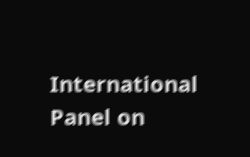International Panel on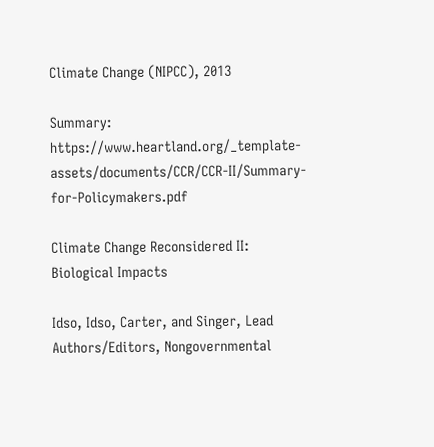Climate Change (NIPCC), 2013

Summary: https://www.heartland.org/_template-assets/documents/CCR/CCR-II/Summary-for-Policymakers.pdf

Climate Change Reconsidered II: Biological Impacts

Idso, Idso, Carter, and Singer, Lead Authors/Editors, Nongovernmental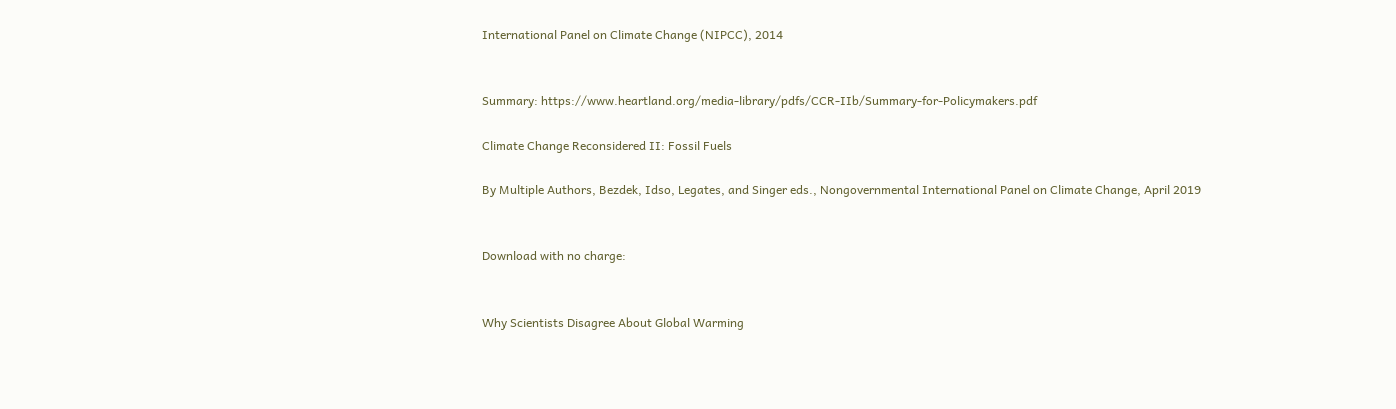International Panel on Climate Change (NIPCC), 2014


Summary: https://www.heartland.org/media-library/pdfs/CCR-IIb/Summary-for-Policymakers.pdf

Climate Change Reconsidered II: Fossil Fuels

By Multiple Authors, Bezdek, Idso, Legates, and Singer eds., Nongovernmental International Panel on Climate Change, April 2019


Download with no charge:


Why Scientists Disagree About Global Warming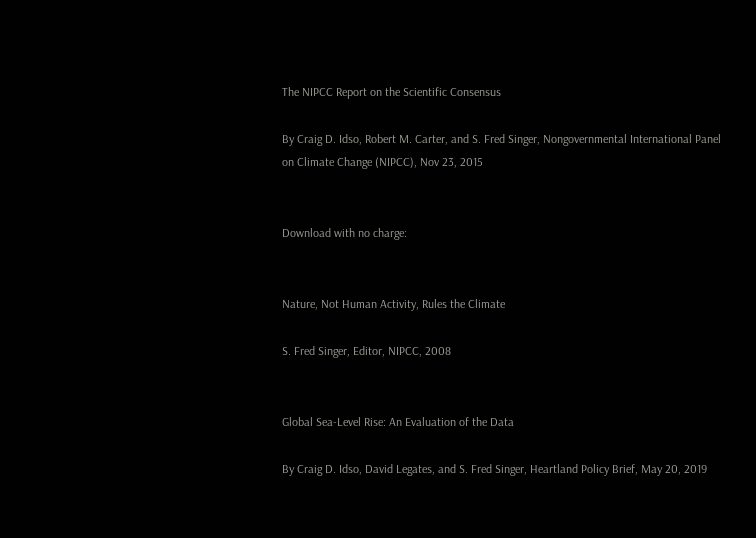The NIPCC Report on the Scientific Consensus

By Craig D. Idso, Robert M. Carter, and S. Fred Singer, Nongovernmental International Panel on Climate Change (NIPCC), Nov 23, 2015


Download with no charge:


Nature, Not Human Activity, Rules the Climate

S. Fred Singer, Editor, NIPCC, 2008


Global Sea-Level Rise: An Evaluation of the Data

By Craig D. Idso, David Legates, and S. Fred Singer, Heartland Policy Brief, May 20, 2019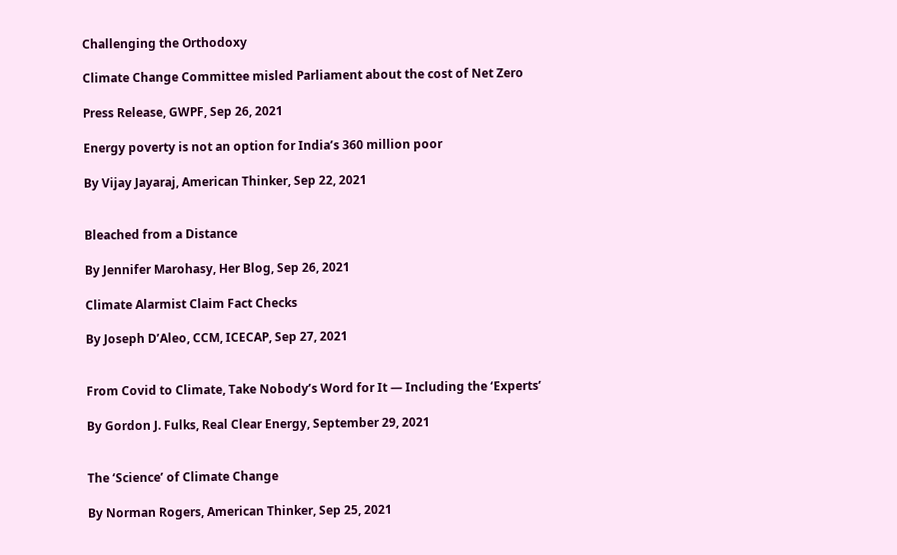Challenging the Orthodoxy

Climate Change Committee misled Parliament about the cost of Net Zero

Press Release, GWPF, Sep 26, 2021

Energy poverty is not an option for India’s 360 million poor

By Vijay Jayaraj, American Thinker, Sep 22, 2021


Bleached from a Distance

By Jennifer Marohasy, Her Blog, Sep 26, 2021

Climate Alarmist Claim Fact Checks

By Joseph D’Aleo, CCM, ICECAP, Sep 27, 2021


From Covid to Climate, Take Nobody’s Word for It — Including the ‘Experts’

By Gordon J. Fulks, Real Clear Energy, September 29, 2021


The ‘Science’ of Climate Change

By Norman Rogers, American Thinker, Sep 25, 2021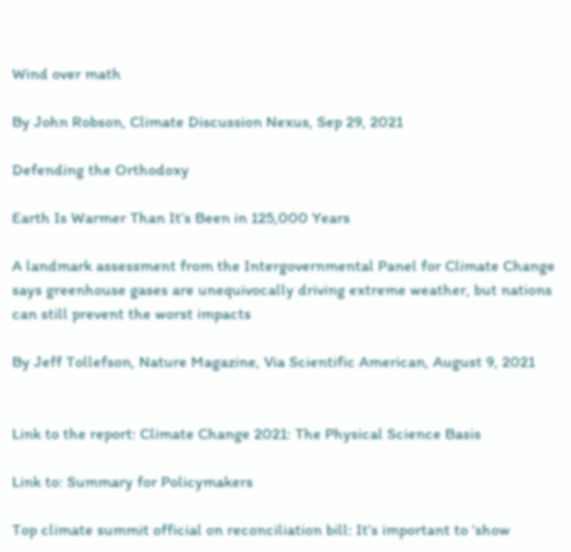Wind over math

By John Robson, Climate Discussion Nexus, Sep 29, 2021

Defending the Orthodoxy

Earth Is Warmer Than It’s Been in 125,000 Years

A landmark assessment from the Intergovernmental Panel for Climate Change says greenhouse gases are unequivocally driving extreme weather, but nations can still prevent the worst impacts

By Jeff Tollefson, Nature Magazine, Via Scientific American, August 9, 2021


Link to the report: Climate Change 2021: The Physical Science Basis

Link to: Summary for Policymakers

Top climate summit official on reconciliation bill: It’s important to ‘show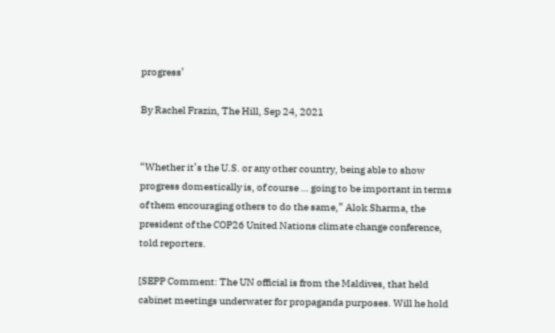progress’

By Rachel Frazin, The Hill, Sep 24, 2021


“Whether it’s the U.S. or any other country, being able to show progress domestically is, of course … going to be important in terms of them encouraging others to do the same,” Alok Sharma, the president of the COP26 United Nations climate change conference, told reporters.

[SEPP Comment: The UN official is from the Maldives, that held cabinet meetings underwater for propaganda purposes. Will he hold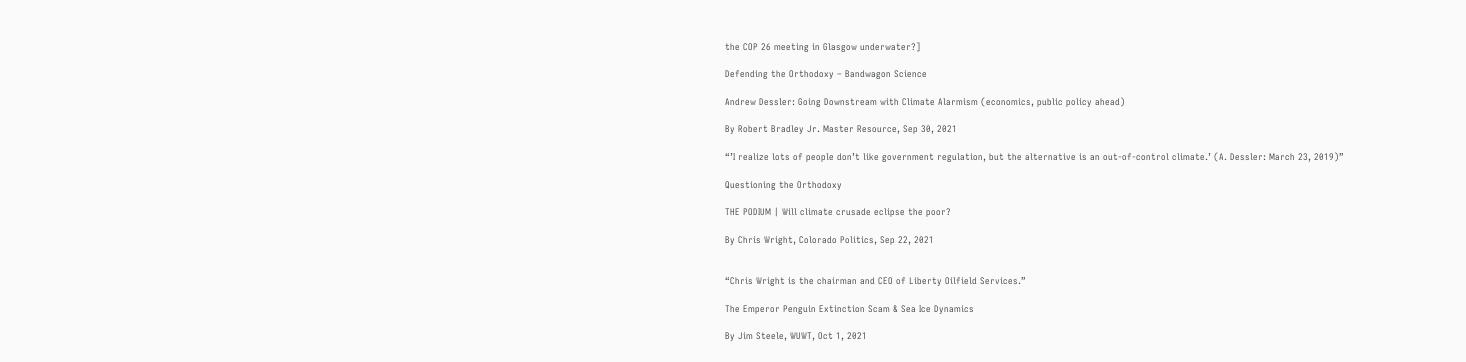the COP 26 meeting in Glasgow underwater?]

Defending the Orthodoxy – Bandwagon Science

Andrew Dessler: Going Downstream with Climate Alarmism (economics, public policy ahead)

By Robert Bradley Jr. Master Resource, Sep 30, 2021

“’I realize lots of people don’t like government regulation, but the alternative is an out-of-control climate.’ (A. Dessler: March 23, 2019)”

Questioning the Orthodoxy

THE PODIUM | Will climate crusade eclipse the poor?

By Chris Wright, Colorado Politics, Sep 22, 2021


“Chris Wright is the chairman and CEO of Liberty Oilfield Services.”

The Emperor Penguin Extinction Scam & Sea Ice Dynamics

By Jim Steele, WUWT, Oct 1, 2021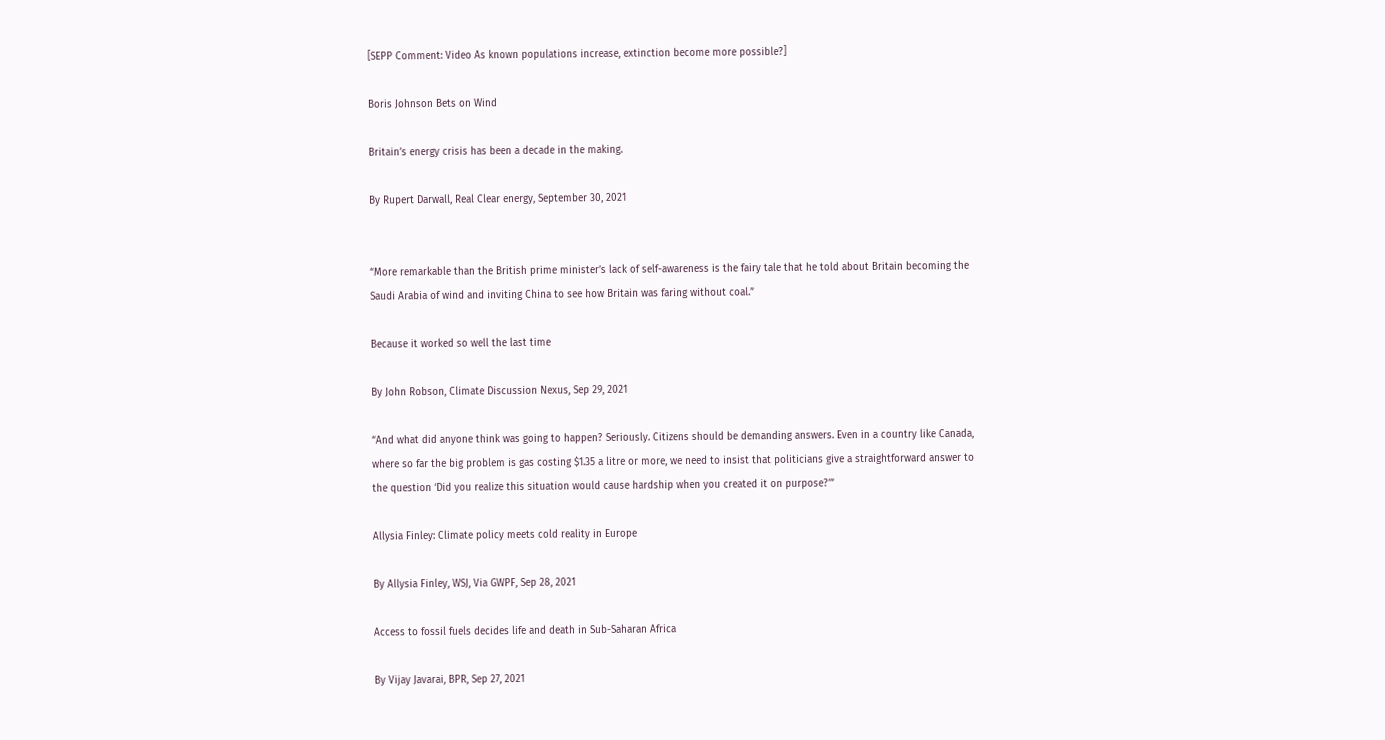[SEPP Comment: Video As known populations increase, extinction become more possible?]

Boris Johnson Bets on Wind

Britain’s energy crisis has been a decade in the making.

By Rupert Darwall, Real Clear energy, September 30, 2021


“More remarkable than the British prime minister’s lack of self-awareness is the fairy tale that he told about Britain becoming the Saudi Arabia of wind and inviting China to see how Britain was faring without coal.”

Because it worked so well the last time

By John Robson, Climate Discussion Nexus, Sep 29, 2021

“And what did anyone think was going to happen? Seriously. Citizens should be demanding answers. Even in a country like Canada, where so far the big problem is gas costing $1.35 a litre or more, we need to insist that politicians give a straightforward answer to the question ‘Did you realize this situation would cause hardship when you created it on purpose?’”

Allysia Finley: Climate policy meets cold reality in Europe

By Allysia Finley, WSJ, Via GWPF, Sep 28, 2021

Access to fossil fuels decides life and death in Sub-Saharan Africa

By Vijay Javarai, BPR, Sep 27, 2021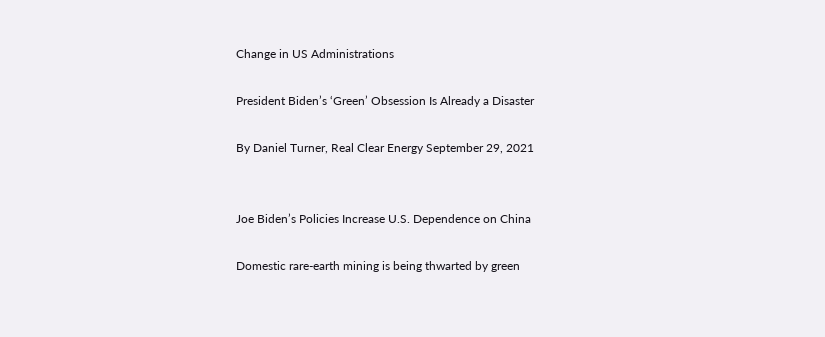Change in US Administrations

President Biden’s ‘Green’ Obsession Is Already a Disaster

By Daniel Turner, Real Clear Energy September 29, 2021


Joe Biden’s Policies Increase U.S. Dependence on China

Domestic rare-earth mining is being thwarted by green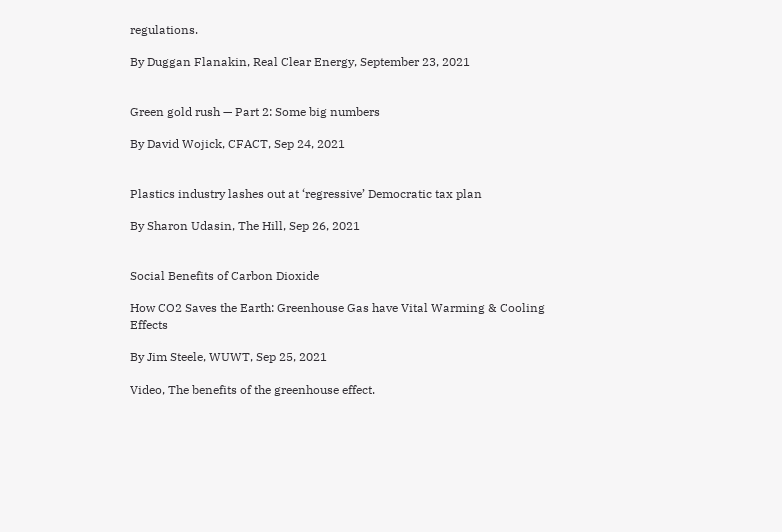regulations.

By Duggan Flanakin, Real Clear Energy, September 23, 2021


Green gold rush — Part 2: Some big numbers

By David Wojick, CFACT, Sep 24, 2021


Plastics industry lashes out at ‘regressive’ Democratic tax plan

By Sharon Udasin, The Hill, Sep 26, 2021


Social Benefits of Carbon Dioxide

How CO2 Saves the Earth: Greenhouse Gas have Vital Warming & Cooling Effects

By Jim Steele, WUWT, Sep 25, 2021

Video, The benefits of the greenhouse effect.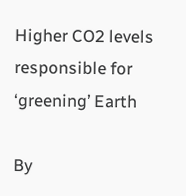Higher CO2 levels responsible for ‘greening’ Earth

By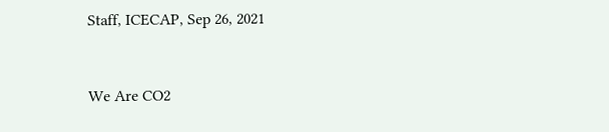Staff, ICECAP, Sep 26, 2021


We Are CO2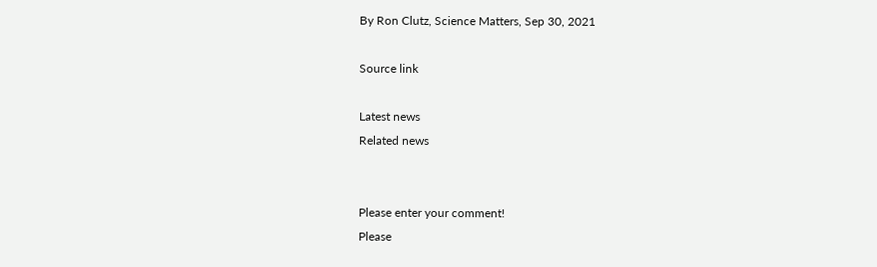By Ron Clutz, Science Matters, Sep 30, 2021

Source link

Latest news
Related news


Please enter your comment!
Please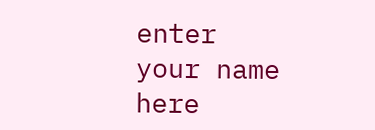enter your name here